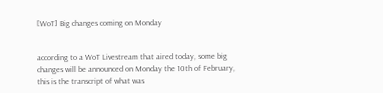[WoT] Big changes coming on Monday


according to a WoT Livestream that aired today, some big changes will be announced on Monday the 10th of February, this is the transcript of what was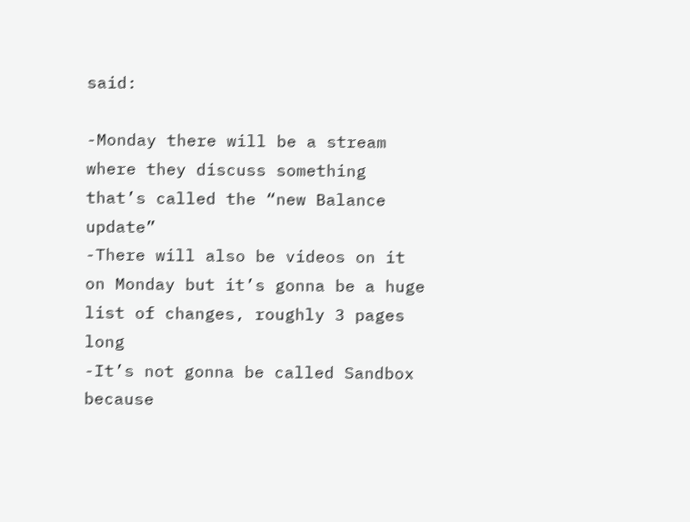said:

-Monday there will be a stream where they discuss something that’s called the “new Balance update”
-There will also be videos on it on Monday but it’s gonna be a huge list of changes, roughly 3 pages long
-It’s not gonna be called Sandbox because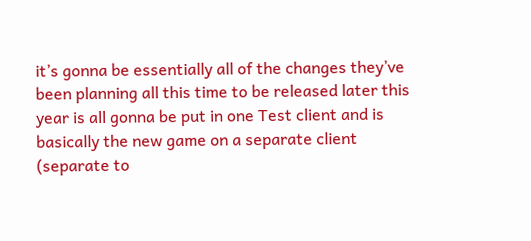it’s gonna be essentially all of the changes they’ve been planning all this time to be released later this year is all gonna be put in one Test client and is basically the new game on a separate client (separate to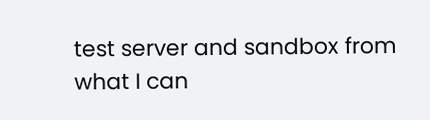test server and sandbox from what I can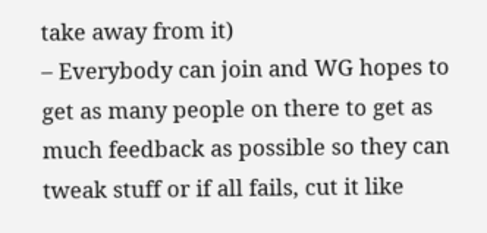take away from it)
– Everybody can join and WG hopes to get as many people on there to get as much feedback as possible so they can tweak stuff or if all fails, cut it like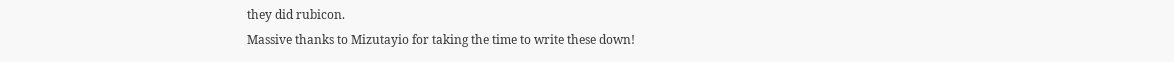they did rubicon.
Massive thanks to Mizutayio for taking the time to write these down!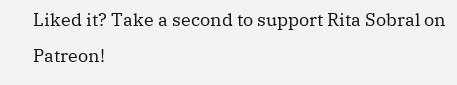Liked it? Take a second to support Rita Sobral on Patreon!